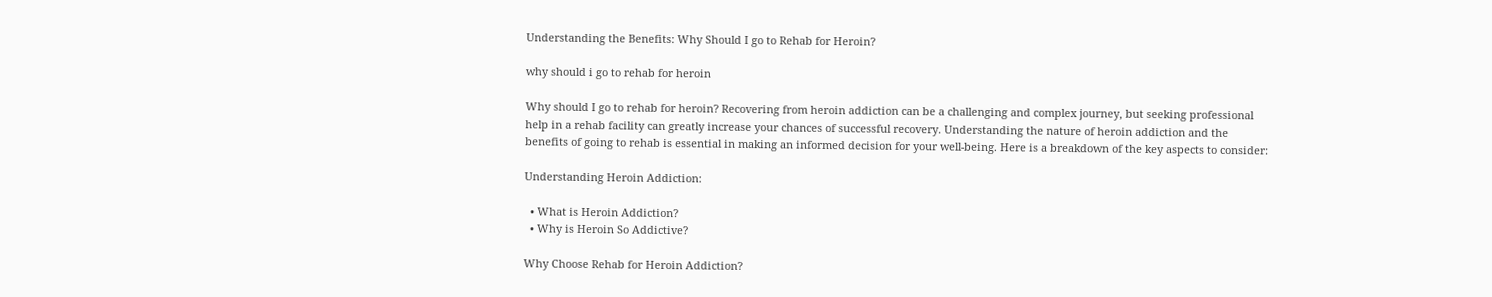Understanding the Benefits: Why Should I go to Rehab for Heroin?

why should i go to rehab for heroin

Why should I go to rehab for heroin? Recovering from heroin addiction can be a challenging and complex journey, but seeking professional help in a rehab facility can greatly increase your chances of successful recovery. Understanding the nature of heroin addiction and the benefits of going to rehab is essential in making an informed decision for your well-being. Here is a breakdown of the key aspects to consider:

Understanding Heroin Addiction:

  • What is Heroin Addiction?
  • Why is Heroin So Addictive?

Why Choose Rehab for Heroin Addiction?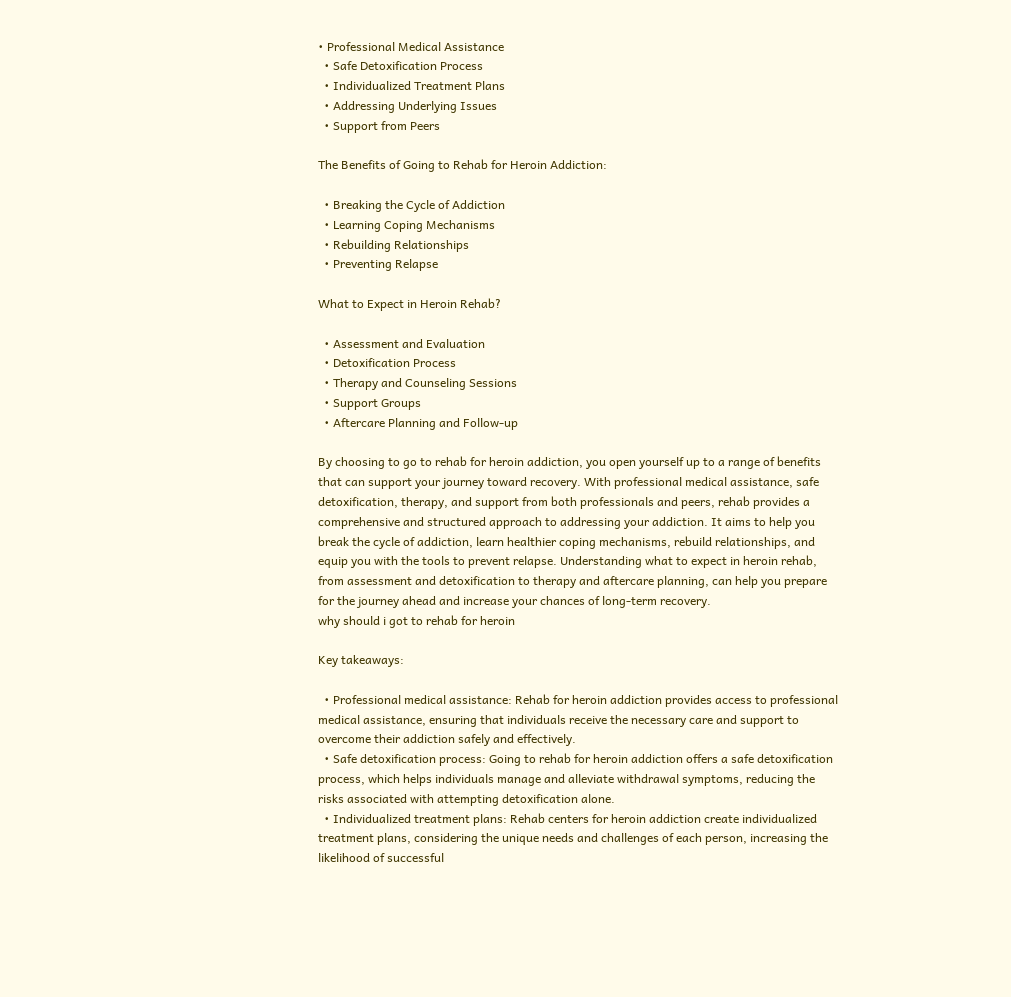• Professional Medical Assistance
  • Safe Detoxification Process
  • Individualized Treatment Plans
  • Addressing Underlying Issues
  • Support from Peers

The Benefits of Going to Rehab for Heroin Addiction:

  • Breaking the Cycle of Addiction
  • Learning Coping Mechanisms
  • Rebuilding Relationships
  • Preventing Relapse

What to Expect in Heroin Rehab?

  • Assessment and Evaluation
  • Detoxification Process
  • Therapy and Counseling Sessions
  • Support Groups
  • Aftercare Planning and Follow-up

By choosing to go to rehab for heroin addiction, you open yourself up to a range of benefits that can support your journey toward recovery. With professional medical assistance, safe detoxification, therapy, and support from both professionals and peers, rehab provides a comprehensive and structured approach to addressing your addiction. It aims to help you break the cycle of addiction, learn healthier coping mechanisms, rebuild relationships, and equip you with the tools to prevent relapse. Understanding what to expect in heroin rehab, from assessment and detoxification to therapy and aftercare planning, can help you prepare for the journey ahead and increase your chances of long-term recovery.
why should i got to rehab for heroin

Key takeaways:

  • Professional medical assistance: Rehab for heroin addiction provides access to professional medical assistance, ensuring that individuals receive the necessary care and support to overcome their addiction safely and effectively.
  • Safe detoxification process: Going to rehab for heroin addiction offers a safe detoxification process, which helps individuals manage and alleviate withdrawal symptoms, reducing the risks associated with attempting detoxification alone.
  • Individualized treatment plans: Rehab centers for heroin addiction create individualized treatment plans, considering the unique needs and challenges of each person, increasing the likelihood of successful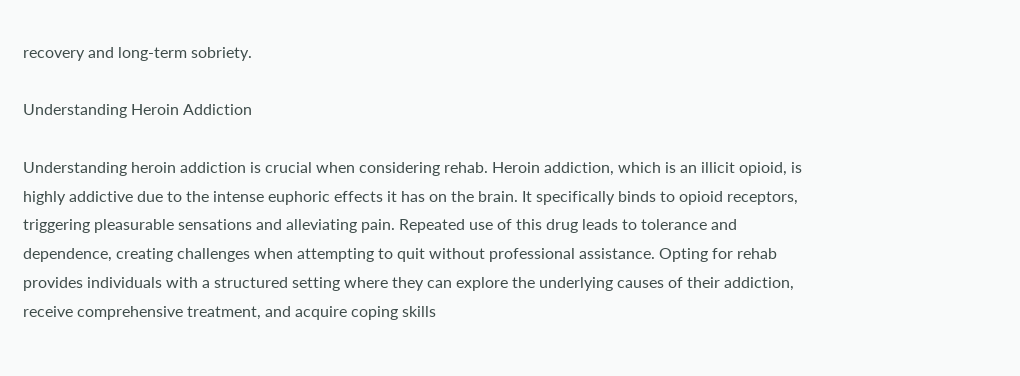recovery and long-term sobriety.

Understanding Heroin Addiction

Understanding heroin addiction is crucial when considering rehab. Heroin addiction, which is an illicit opioid, is highly addictive due to the intense euphoric effects it has on the brain. It specifically binds to opioid receptors, triggering pleasurable sensations and alleviating pain. Repeated use of this drug leads to tolerance and dependence, creating challenges when attempting to quit without professional assistance. Opting for rehab provides individuals with a structured setting where they can explore the underlying causes of their addiction, receive comprehensive treatment, and acquire coping skills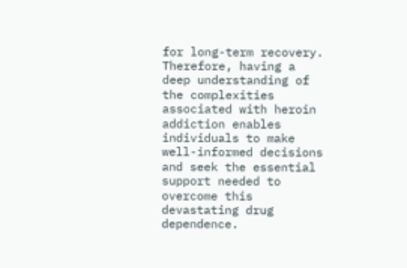for long-term recovery. Therefore, having a deep understanding of the complexities associated with heroin addiction enables individuals to make well-informed decisions and seek the essential support needed to overcome this devastating drug dependence.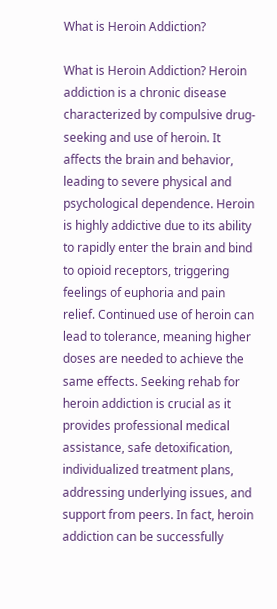What is Heroin Addiction?

What is Heroin Addiction? Heroin addiction is a chronic disease characterized by compulsive drug-seeking and use of heroin. It affects the brain and behavior, leading to severe physical and psychological dependence. Heroin is highly addictive due to its ability to rapidly enter the brain and bind to opioid receptors, triggering feelings of euphoria and pain relief. Continued use of heroin can lead to tolerance, meaning higher doses are needed to achieve the same effects. Seeking rehab for heroin addiction is crucial as it provides professional medical assistance, safe detoxification, individualized treatment plans, addressing underlying issues, and support from peers. In fact, heroin addiction can be successfully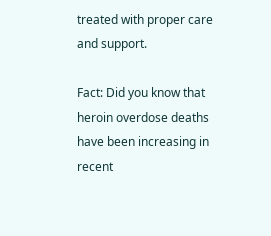treated with proper care and support.

Fact: Did you know that heroin overdose deaths have been increasing in recent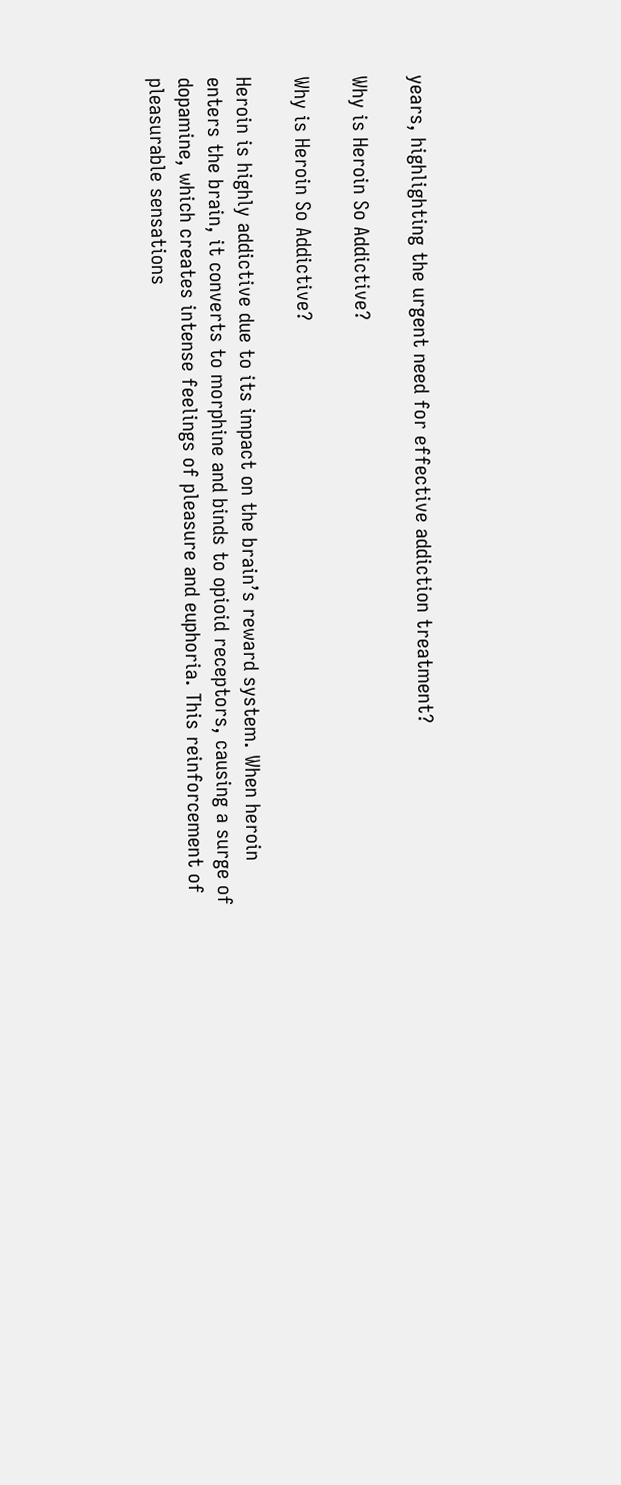years, highlighting the urgent need for effective addiction treatment?

Why is Heroin So Addictive?

Why is Heroin So Addictive?

Heroin is highly addictive due to its impact on the brain’s reward system. When heroin enters the brain, it converts to morphine and binds to opioid receptors, causing a surge of dopamine, which creates intense feelings of pleasure and euphoria. This reinforcement of pleasurable sensations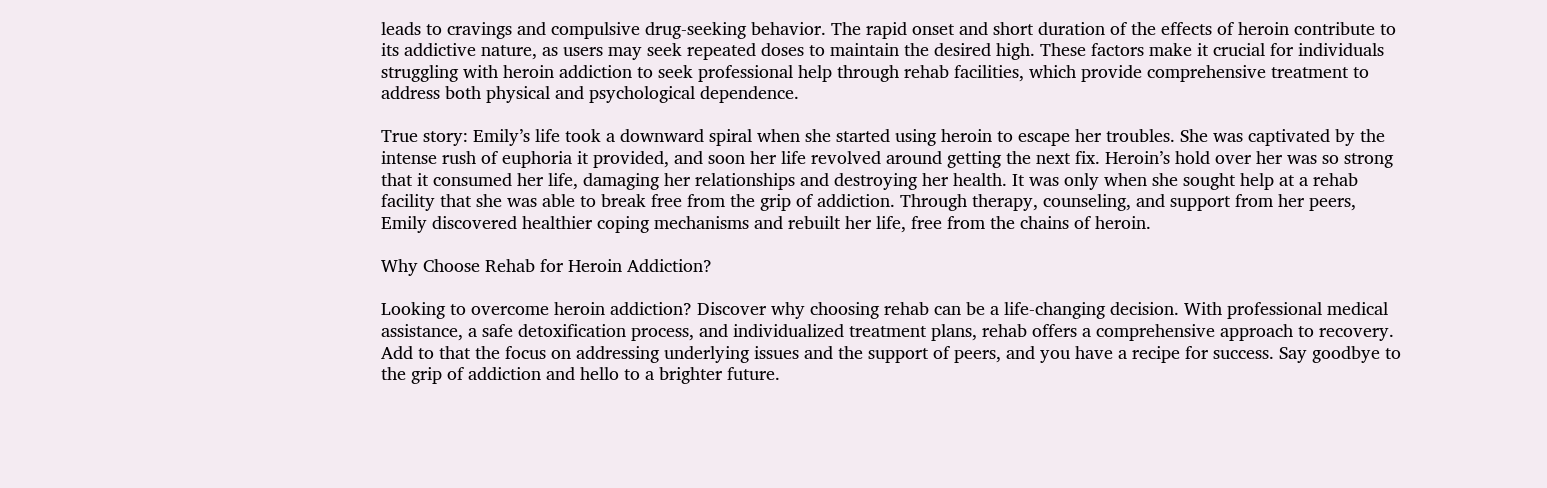leads to cravings and compulsive drug-seeking behavior. The rapid onset and short duration of the effects of heroin contribute to its addictive nature, as users may seek repeated doses to maintain the desired high. These factors make it crucial for individuals struggling with heroin addiction to seek professional help through rehab facilities, which provide comprehensive treatment to address both physical and psychological dependence.

True story: Emily’s life took a downward spiral when she started using heroin to escape her troubles. She was captivated by the intense rush of euphoria it provided, and soon her life revolved around getting the next fix. Heroin’s hold over her was so strong that it consumed her life, damaging her relationships and destroying her health. It was only when she sought help at a rehab facility that she was able to break free from the grip of addiction. Through therapy, counseling, and support from her peers, Emily discovered healthier coping mechanisms and rebuilt her life, free from the chains of heroin.

Why Choose Rehab for Heroin Addiction?

Looking to overcome heroin addiction? Discover why choosing rehab can be a life-changing decision. With professional medical assistance, a safe detoxification process, and individualized treatment plans, rehab offers a comprehensive approach to recovery. Add to that the focus on addressing underlying issues and the support of peers, and you have a recipe for success. Say goodbye to the grip of addiction and hello to a brighter future.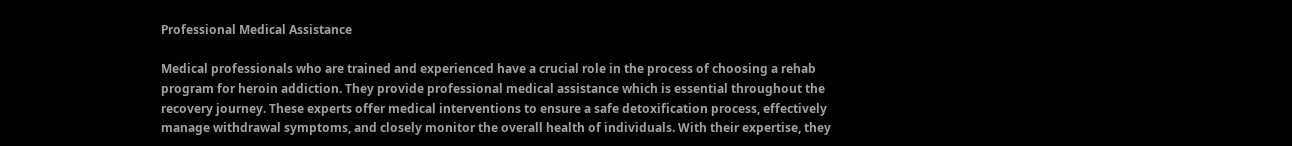Professional Medical Assistance

Medical professionals who are trained and experienced have a crucial role in the process of choosing a rehab program for heroin addiction. They provide professional medical assistance which is essential throughout the recovery journey. These experts offer medical interventions to ensure a safe detoxification process, effectively manage withdrawal symptoms, and closely monitor the overall health of individuals. With their expertise, they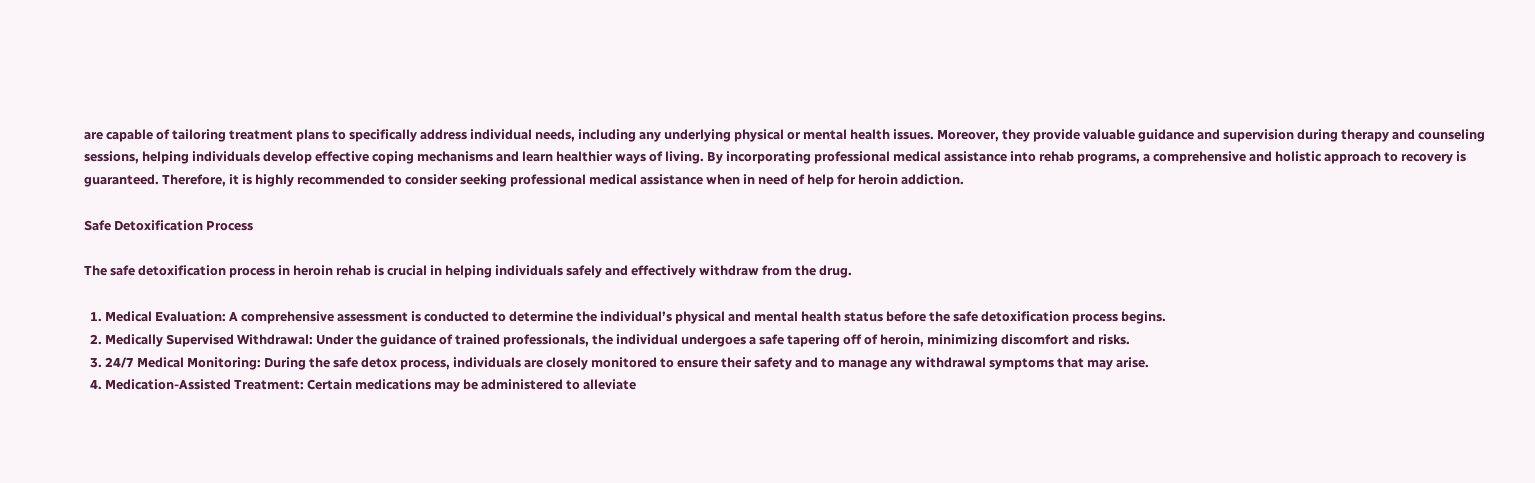are capable of tailoring treatment plans to specifically address individual needs, including any underlying physical or mental health issues. Moreover, they provide valuable guidance and supervision during therapy and counseling sessions, helping individuals develop effective coping mechanisms and learn healthier ways of living. By incorporating professional medical assistance into rehab programs, a comprehensive and holistic approach to recovery is guaranteed. Therefore, it is highly recommended to consider seeking professional medical assistance when in need of help for heroin addiction.

Safe Detoxification Process

The safe detoxification process in heroin rehab is crucial in helping individuals safely and effectively withdraw from the drug.

  1. Medical Evaluation: A comprehensive assessment is conducted to determine the individual’s physical and mental health status before the safe detoxification process begins.
  2. Medically Supervised Withdrawal: Under the guidance of trained professionals, the individual undergoes a safe tapering off of heroin, minimizing discomfort and risks.
  3. 24/7 Medical Monitoring: During the safe detox process, individuals are closely monitored to ensure their safety and to manage any withdrawal symptoms that may arise.
  4. Medication-Assisted Treatment: Certain medications may be administered to alleviate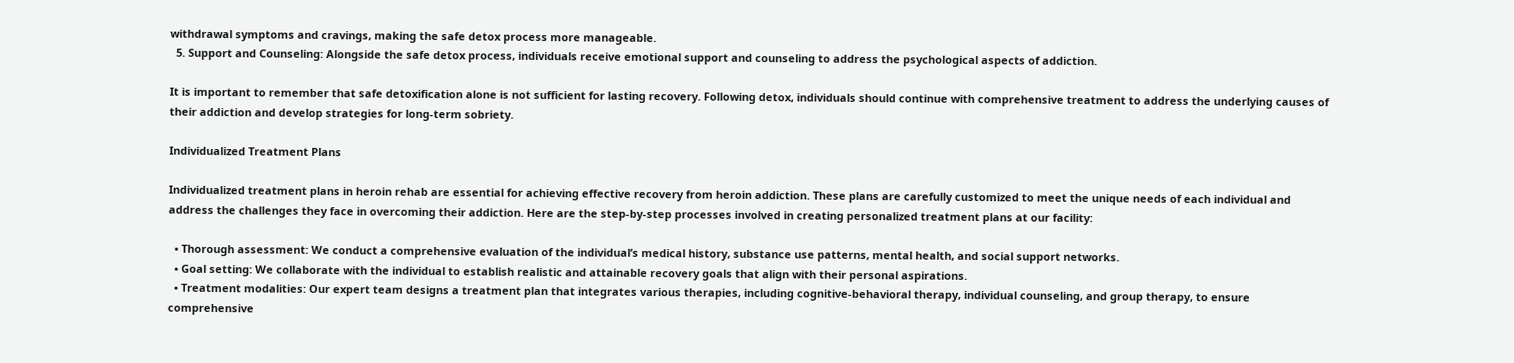withdrawal symptoms and cravings, making the safe detox process more manageable.
  5. Support and Counseling: Alongside the safe detox process, individuals receive emotional support and counseling to address the psychological aspects of addiction.

It is important to remember that safe detoxification alone is not sufficient for lasting recovery. Following detox, individuals should continue with comprehensive treatment to address the underlying causes of their addiction and develop strategies for long-term sobriety.

Individualized Treatment Plans

Individualized treatment plans in heroin rehab are essential for achieving effective recovery from heroin addiction. These plans are carefully customized to meet the unique needs of each individual and address the challenges they face in overcoming their addiction. Here are the step-by-step processes involved in creating personalized treatment plans at our facility:

  • Thorough assessment: We conduct a comprehensive evaluation of the individual’s medical history, substance use patterns, mental health, and social support networks.
  • Goal setting: We collaborate with the individual to establish realistic and attainable recovery goals that align with their personal aspirations.
  • Treatment modalities: Our expert team designs a treatment plan that integrates various therapies, including cognitive-behavioral therapy, individual counseling, and group therapy, to ensure comprehensive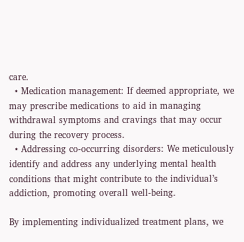care.
  • Medication management: If deemed appropriate, we may prescribe medications to aid in managing withdrawal symptoms and cravings that may occur during the recovery process.
  • Addressing co-occurring disorders: We meticulously identify and address any underlying mental health conditions that might contribute to the individual’s addiction, promoting overall well-being.

By implementing individualized treatment plans, we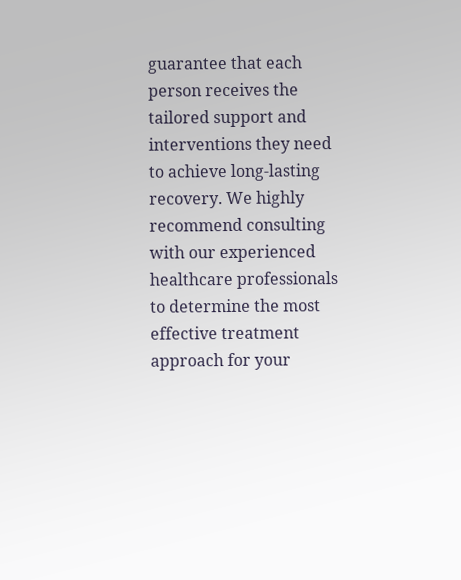guarantee that each person receives the tailored support and interventions they need to achieve long-lasting recovery. We highly recommend consulting with our experienced healthcare professionals to determine the most effective treatment approach for your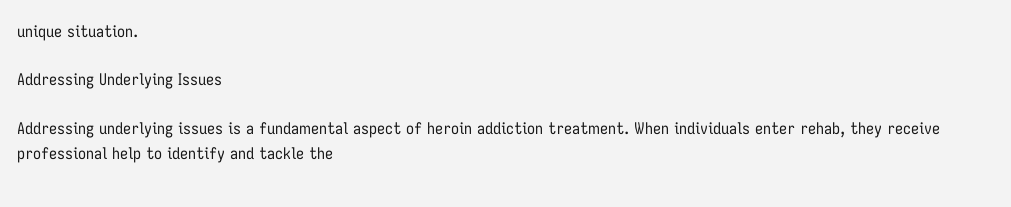unique situation.

Addressing Underlying Issues

Addressing underlying issues is a fundamental aspect of heroin addiction treatment. When individuals enter rehab, they receive professional help to identify and tackle the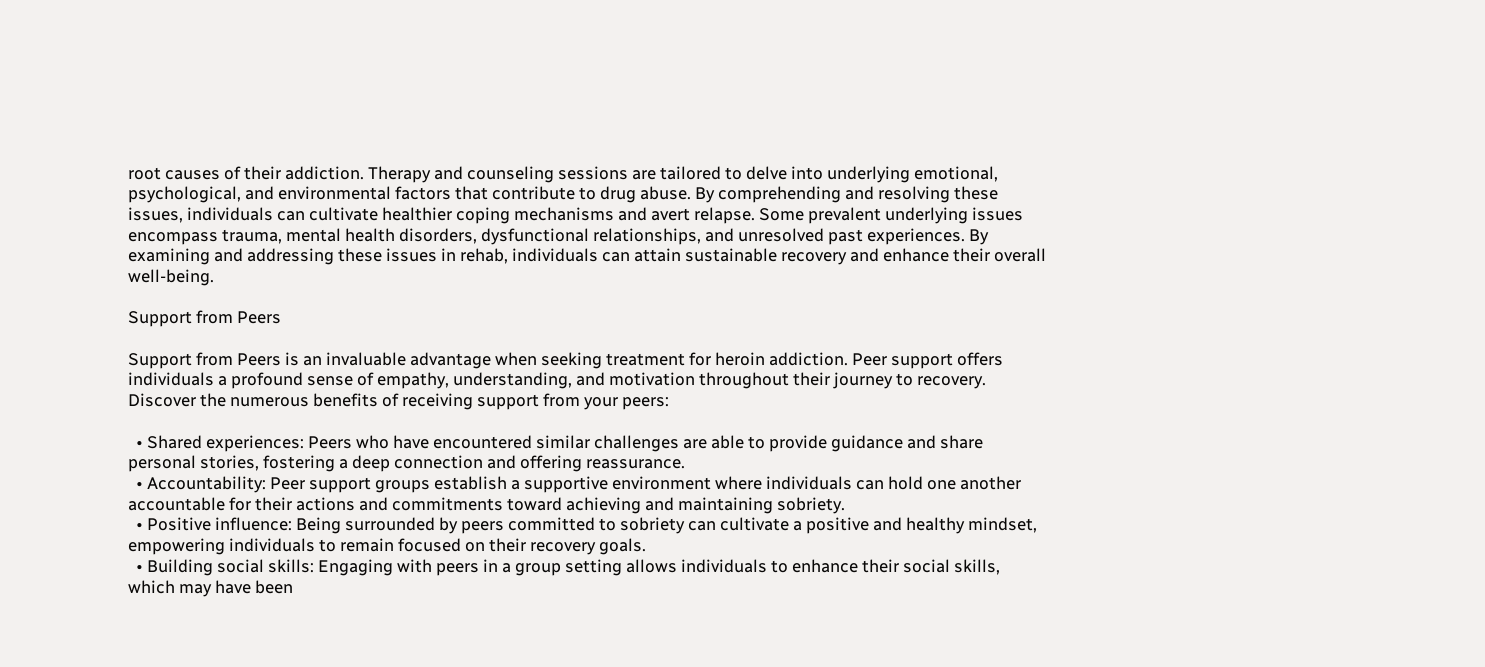root causes of their addiction. Therapy and counseling sessions are tailored to delve into underlying emotional, psychological, and environmental factors that contribute to drug abuse. By comprehending and resolving these issues, individuals can cultivate healthier coping mechanisms and avert relapse. Some prevalent underlying issues encompass trauma, mental health disorders, dysfunctional relationships, and unresolved past experiences. By examining and addressing these issues in rehab, individuals can attain sustainable recovery and enhance their overall well-being.

Support from Peers

Support from Peers is an invaluable advantage when seeking treatment for heroin addiction. Peer support offers individuals a profound sense of empathy, understanding, and motivation throughout their journey to recovery. Discover the numerous benefits of receiving support from your peers:

  • Shared experiences: Peers who have encountered similar challenges are able to provide guidance and share personal stories, fostering a deep connection and offering reassurance.
  • Accountability: Peer support groups establish a supportive environment where individuals can hold one another accountable for their actions and commitments toward achieving and maintaining sobriety.
  • Positive influence: Being surrounded by peers committed to sobriety can cultivate a positive and healthy mindset, empowering individuals to remain focused on their recovery goals.
  • Building social skills: Engaging with peers in a group setting allows individuals to enhance their social skills, which may have been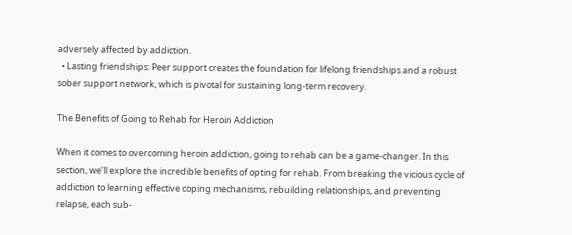adversely affected by addiction.
  • Lasting friendships: Peer support creates the foundation for lifelong friendships and a robust sober support network, which is pivotal for sustaining long-term recovery.

The Benefits of Going to Rehab for Heroin Addiction

When it comes to overcoming heroin addiction, going to rehab can be a game-changer. In this section, we’ll explore the incredible benefits of opting for rehab. From breaking the vicious cycle of addiction to learning effective coping mechanisms, rebuilding relationships, and preventing relapse, each sub-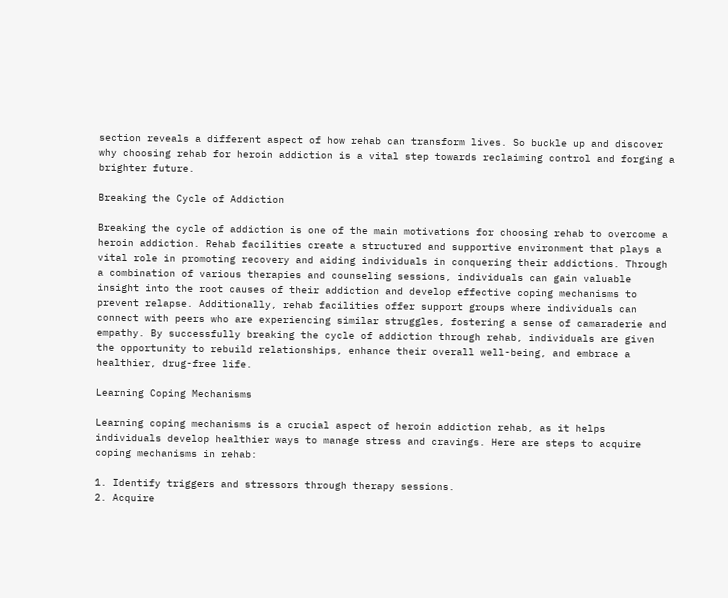section reveals a different aspect of how rehab can transform lives. So buckle up and discover why choosing rehab for heroin addiction is a vital step towards reclaiming control and forging a brighter future.

Breaking the Cycle of Addiction

Breaking the cycle of addiction is one of the main motivations for choosing rehab to overcome a heroin addiction. Rehab facilities create a structured and supportive environment that plays a vital role in promoting recovery and aiding individuals in conquering their addictions. Through a combination of various therapies and counseling sessions, individuals can gain valuable insight into the root causes of their addiction and develop effective coping mechanisms to prevent relapse. Additionally, rehab facilities offer support groups where individuals can connect with peers who are experiencing similar struggles, fostering a sense of camaraderie and empathy. By successfully breaking the cycle of addiction through rehab, individuals are given the opportunity to rebuild relationships, enhance their overall well-being, and embrace a healthier, drug-free life.

Learning Coping Mechanisms

Learning coping mechanisms is a crucial aspect of heroin addiction rehab, as it helps individuals develop healthier ways to manage stress and cravings. Here are steps to acquire coping mechanisms in rehab:

1. Identify triggers and stressors through therapy sessions.
2. Acquire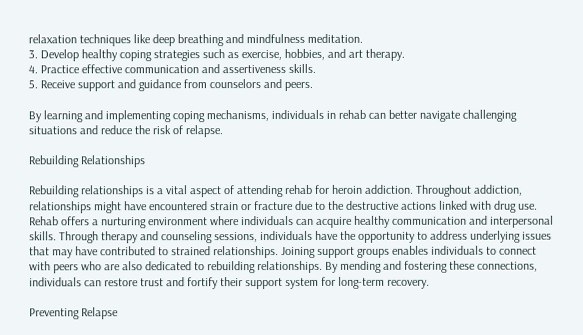relaxation techniques like deep breathing and mindfulness meditation.
3. Develop healthy coping strategies such as exercise, hobbies, and art therapy.
4. Practice effective communication and assertiveness skills.
5. Receive support and guidance from counselors and peers.

By learning and implementing coping mechanisms, individuals in rehab can better navigate challenging situations and reduce the risk of relapse.

Rebuilding Relationships

Rebuilding relationships is a vital aspect of attending rehab for heroin addiction. Throughout addiction, relationships might have encountered strain or fracture due to the destructive actions linked with drug use. Rehab offers a nurturing environment where individuals can acquire healthy communication and interpersonal skills. Through therapy and counseling sessions, individuals have the opportunity to address underlying issues that may have contributed to strained relationships. Joining support groups enables individuals to connect with peers who are also dedicated to rebuilding relationships. By mending and fostering these connections, individuals can restore trust and fortify their support system for long-term recovery.

Preventing Relapse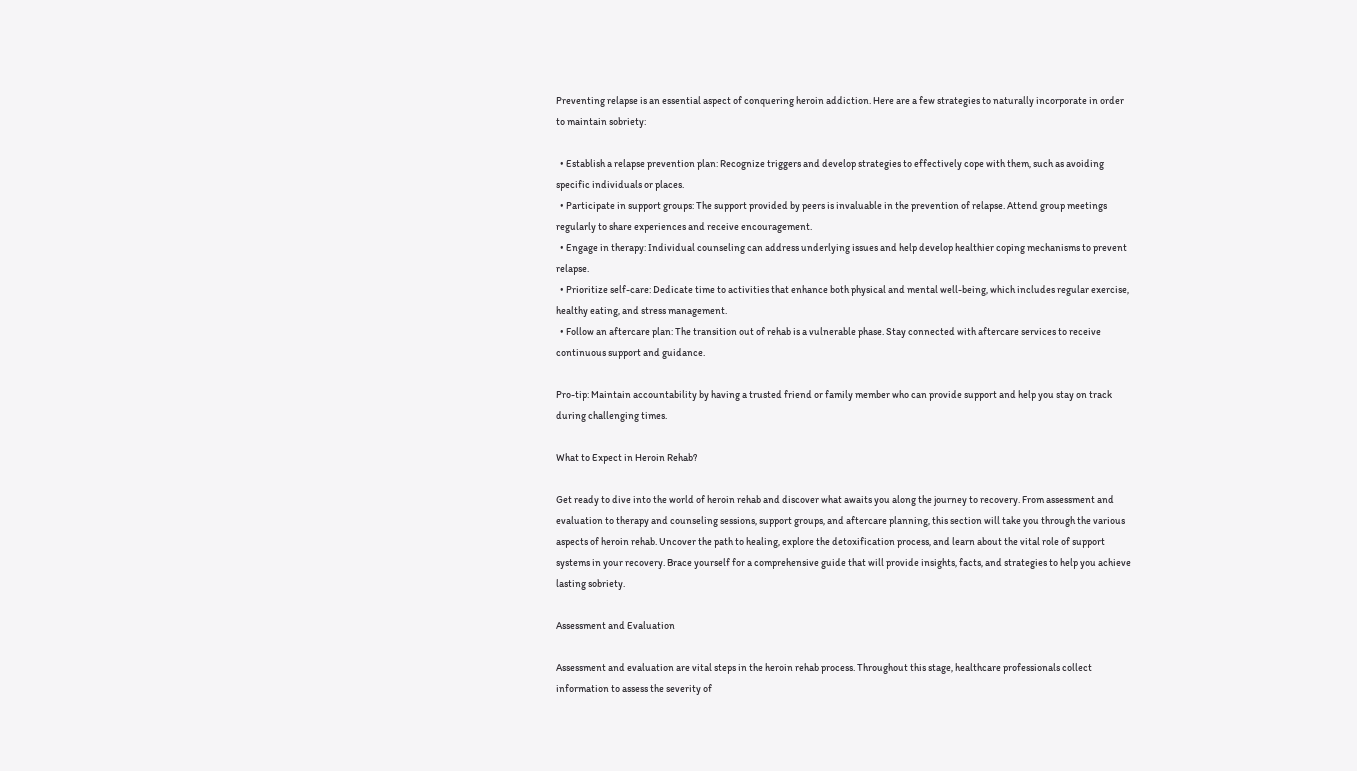Preventing relapse is an essential aspect of conquering heroin addiction. Here are a few strategies to naturally incorporate in order to maintain sobriety:

  • Establish a relapse prevention plan: Recognize triggers and develop strategies to effectively cope with them, such as avoiding specific individuals or places.
  • Participate in support groups: The support provided by peers is invaluable in the prevention of relapse. Attend group meetings regularly to share experiences and receive encouragement.
  • Engage in therapy: Individual counseling can address underlying issues and help develop healthier coping mechanisms to prevent relapse.
  • Prioritize self-care: Dedicate time to activities that enhance both physical and mental well-being, which includes regular exercise, healthy eating, and stress management.
  • Follow an aftercare plan: The transition out of rehab is a vulnerable phase. Stay connected with aftercare services to receive continuous support and guidance.

Pro-tip: Maintain accountability by having a trusted friend or family member who can provide support and help you stay on track during challenging times.

What to Expect in Heroin Rehab?

Get ready to dive into the world of heroin rehab and discover what awaits you along the journey to recovery. From assessment and evaluation to therapy and counseling sessions, support groups, and aftercare planning, this section will take you through the various aspects of heroin rehab. Uncover the path to healing, explore the detoxification process, and learn about the vital role of support systems in your recovery. Brace yourself for a comprehensive guide that will provide insights, facts, and strategies to help you achieve lasting sobriety.

Assessment and Evaluation

Assessment and evaluation are vital steps in the heroin rehab process. Throughout this stage, healthcare professionals collect information to assess the severity of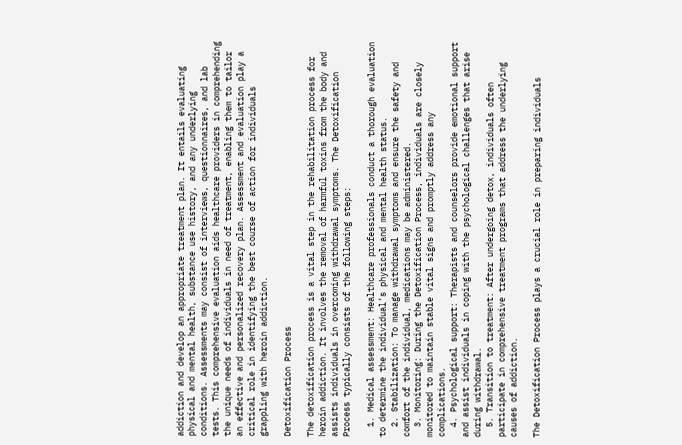addiction and develop an appropriate treatment plan. It entails evaluating physical and mental health, substance use history, and any underlying conditions. Assessments may consist of interviews, questionnaires, and lab tests. This comprehensive evaluation aids healthcare providers in comprehending the unique needs of individuals in need of treatment, enabling them to tailor an effective and personalized recovery plan. Assessment and evaluation play a critical role in identifying the best course of action for individuals grappling with heroin addiction.

Detoxification Process

The detoxification process is a vital step in the rehabilitation process for heroin addiction. It involves the removal of harmful toxins from the body and assists individuals in overcoming withdrawal symptoms. The Detoxification Process typically consists of the following steps:

  1. Medical assessment: Healthcare professionals conduct a thorough evaluation to determine the individual’s physical and mental health status.
  2. Stabilization: To manage withdrawal symptoms and ensure the safety and comfort of the individual, medications may be administered.
  3. Monitoring: During the Detoxification Process, individuals are closely monitored to maintain stable vital signs and promptly address any complications.
  4. Psychological support: Therapists and counselors provide emotional support and assist individuals in coping with the psychological challenges that arise during withdrawal.
  5. Transition to treatment: After undergoing detox, individuals often participate in comprehensive treatment programs that address the underlying causes of addiction.

The Detoxification Process plays a crucial role in preparing individuals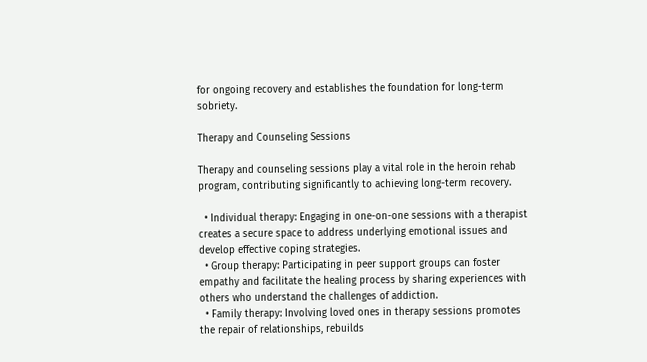for ongoing recovery and establishes the foundation for long-term sobriety.

Therapy and Counseling Sessions

Therapy and counseling sessions play a vital role in the heroin rehab program, contributing significantly to achieving long-term recovery.

  • Individual therapy: Engaging in one-on-one sessions with a therapist creates a secure space to address underlying emotional issues and develop effective coping strategies.
  • Group therapy: Participating in peer support groups can foster empathy and facilitate the healing process by sharing experiences with others who understand the challenges of addiction.
  • Family therapy: Involving loved ones in therapy sessions promotes the repair of relationships, rebuilds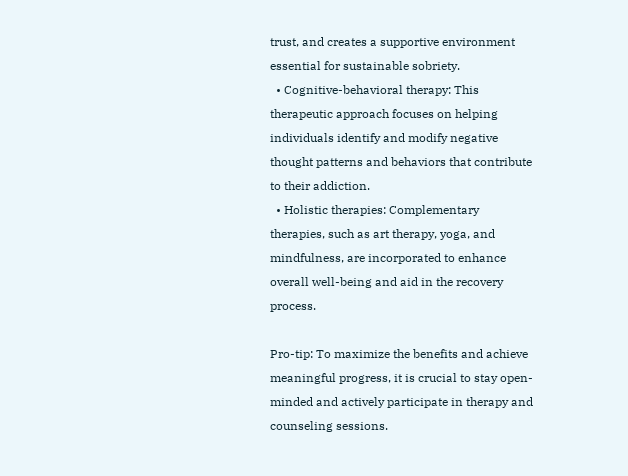trust, and creates a supportive environment essential for sustainable sobriety.
  • Cognitive-behavioral therapy: This therapeutic approach focuses on helping individuals identify and modify negative thought patterns and behaviors that contribute to their addiction.
  • Holistic therapies: Complementary therapies, such as art therapy, yoga, and mindfulness, are incorporated to enhance overall well-being and aid in the recovery process.

Pro-tip: To maximize the benefits and achieve meaningful progress, it is crucial to stay open-minded and actively participate in therapy and counseling sessions.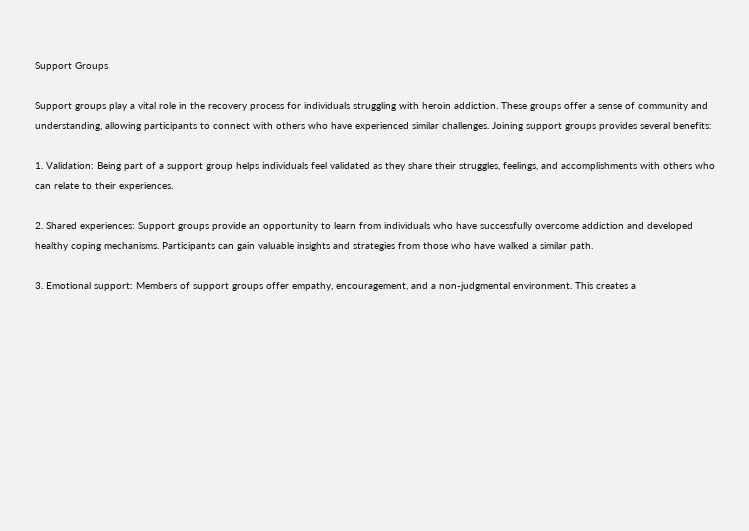Support Groups

Support groups play a vital role in the recovery process for individuals struggling with heroin addiction. These groups offer a sense of community and understanding, allowing participants to connect with others who have experienced similar challenges. Joining support groups provides several benefits:

1. Validation: Being part of a support group helps individuals feel validated as they share their struggles, feelings, and accomplishments with others who can relate to their experiences.

2. Shared experiences: Support groups provide an opportunity to learn from individuals who have successfully overcome addiction and developed healthy coping mechanisms. Participants can gain valuable insights and strategies from those who have walked a similar path.

3. Emotional support: Members of support groups offer empathy, encouragement, and a non-judgmental environment. This creates a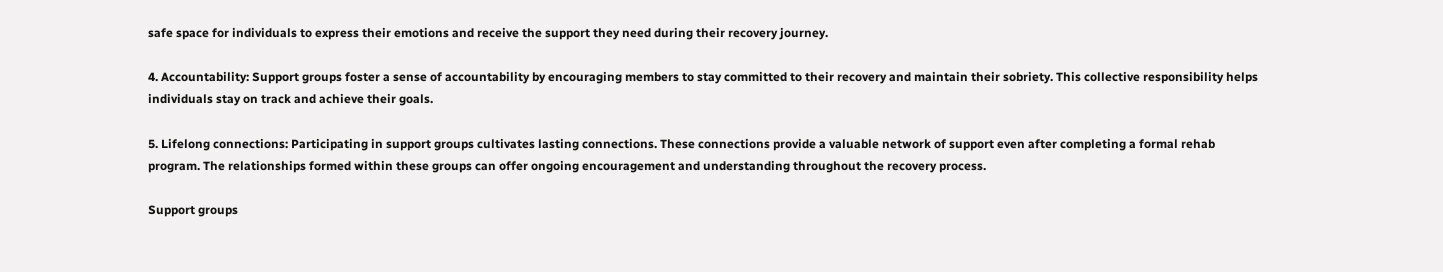safe space for individuals to express their emotions and receive the support they need during their recovery journey.

4. Accountability: Support groups foster a sense of accountability by encouraging members to stay committed to their recovery and maintain their sobriety. This collective responsibility helps individuals stay on track and achieve their goals.

5. Lifelong connections: Participating in support groups cultivates lasting connections. These connections provide a valuable network of support even after completing a formal rehab program. The relationships formed within these groups can offer ongoing encouragement and understanding throughout the recovery process.

Support groups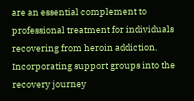are an essential complement to professional treatment for individuals recovering from heroin addiction. Incorporating support groups into the recovery journey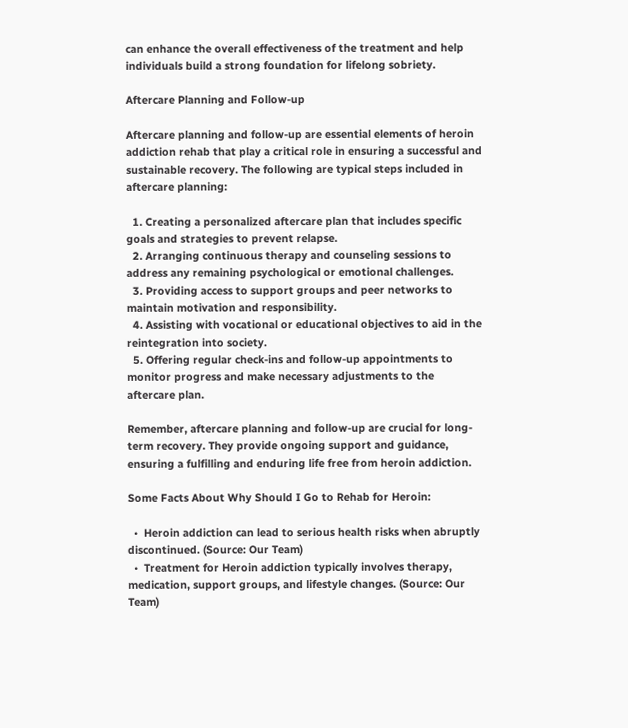can enhance the overall effectiveness of the treatment and help individuals build a strong foundation for lifelong sobriety.

Aftercare Planning and Follow-up

Aftercare planning and follow-up are essential elements of heroin addiction rehab that play a critical role in ensuring a successful and sustainable recovery. The following are typical steps included in aftercare planning:

  1. Creating a personalized aftercare plan that includes specific goals and strategies to prevent relapse.
  2. Arranging continuous therapy and counseling sessions to address any remaining psychological or emotional challenges.
  3. Providing access to support groups and peer networks to maintain motivation and responsibility.
  4. Assisting with vocational or educational objectives to aid in the reintegration into society.
  5. Offering regular check-ins and follow-up appointments to monitor progress and make necessary adjustments to the aftercare plan.

Remember, aftercare planning and follow-up are crucial for long-term recovery. They provide ongoing support and guidance, ensuring a fulfilling and enduring life free from heroin addiction.

Some Facts About Why Should I Go to Rehab for Heroin:

  •  Heroin addiction can lead to serious health risks when abruptly discontinued. (Source: Our Team)
  •  Treatment for Heroin addiction typically involves therapy, medication, support groups, and lifestyle changes. (Source: Our Team)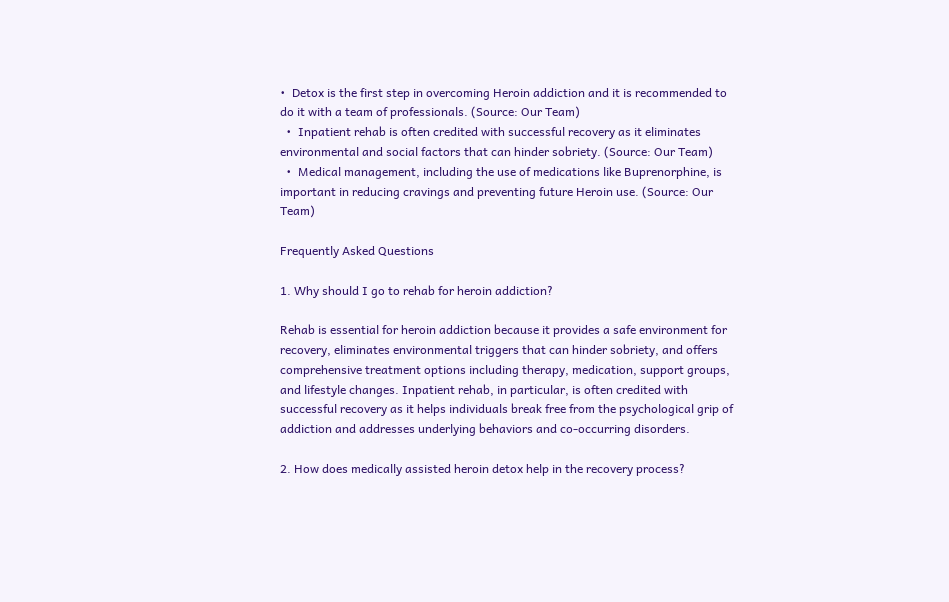•  Detox is the first step in overcoming Heroin addiction and it is recommended to do it with a team of professionals. (Source: Our Team)
  •  Inpatient rehab is often credited with successful recovery as it eliminates environmental and social factors that can hinder sobriety. (Source: Our Team)
  •  Medical management, including the use of medications like Buprenorphine, is important in reducing cravings and preventing future Heroin use. (Source: Our Team)

Frequently Asked Questions

1. Why should I go to rehab for heroin addiction?

Rehab is essential for heroin addiction because it provides a safe environment for recovery, eliminates environmental triggers that can hinder sobriety, and offers comprehensive treatment options including therapy, medication, support groups, and lifestyle changes. Inpatient rehab, in particular, is often credited with successful recovery as it helps individuals break free from the psychological grip of addiction and addresses underlying behaviors and co-occurring disorders.

2. How does medically assisted heroin detox help in the recovery process?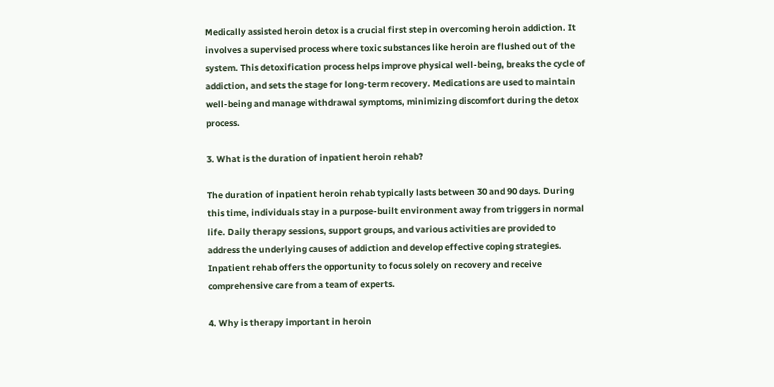Medically assisted heroin detox is a crucial first step in overcoming heroin addiction. It involves a supervised process where toxic substances like heroin are flushed out of the system. This detoxification process helps improve physical well-being, breaks the cycle of addiction, and sets the stage for long-term recovery. Medications are used to maintain well-being and manage withdrawal symptoms, minimizing discomfort during the detox process.

3. What is the duration of inpatient heroin rehab?

The duration of inpatient heroin rehab typically lasts between 30 and 90 days. During this time, individuals stay in a purpose-built environment away from triggers in normal life. Daily therapy sessions, support groups, and various activities are provided to address the underlying causes of addiction and develop effective coping strategies. Inpatient rehab offers the opportunity to focus solely on recovery and receive comprehensive care from a team of experts.

4. Why is therapy important in heroin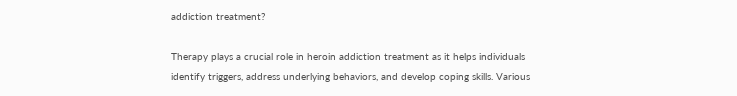addiction treatment?

Therapy plays a crucial role in heroin addiction treatment as it helps individuals identify triggers, address underlying behaviors, and develop coping skills. Various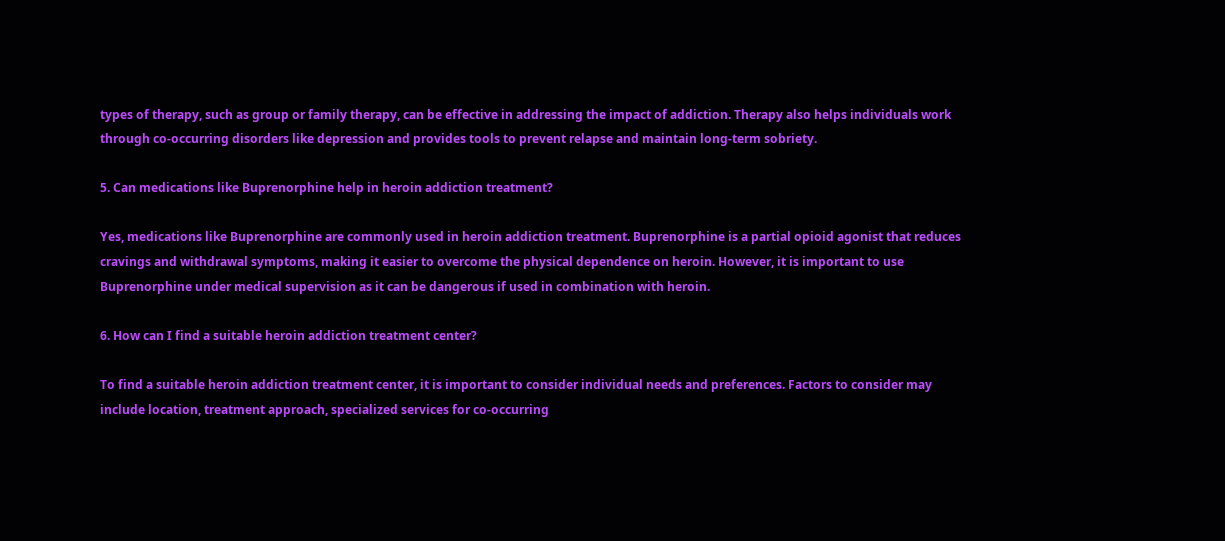types of therapy, such as group or family therapy, can be effective in addressing the impact of addiction. Therapy also helps individuals work through co-occurring disorders like depression and provides tools to prevent relapse and maintain long-term sobriety.

5. Can medications like Buprenorphine help in heroin addiction treatment?

Yes, medications like Buprenorphine are commonly used in heroin addiction treatment. Buprenorphine is a partial opioid agonist that reduces cravings and withdrawal symptoms, making it easier to overcome the physical dependence on heroin. However, it is important to use Buprenorphine under medical supervision as it can be dangerous if used in combination with heroin.

6. How can I find a suitable heroin addiction treatment center?

To find a suitable heroin addiction treatment center, it is important to consider individual needs and preferences. Factors to consider may include location, treatment approach, specialized services for co-occurring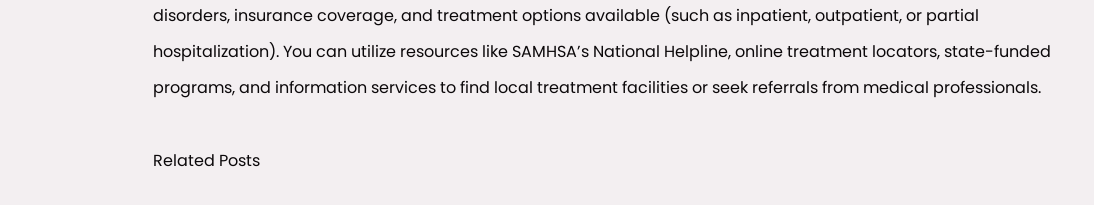disorders, insurance coverage, and treatment options available (such as inpatient, outpatient, or partial hospitalization). You can utilize resources like SAMHSA’s National Helpline, online treatment locators, state-funded programs, and information services to find local treatment facilities or seek referrals from medical professionals.

Related Posts